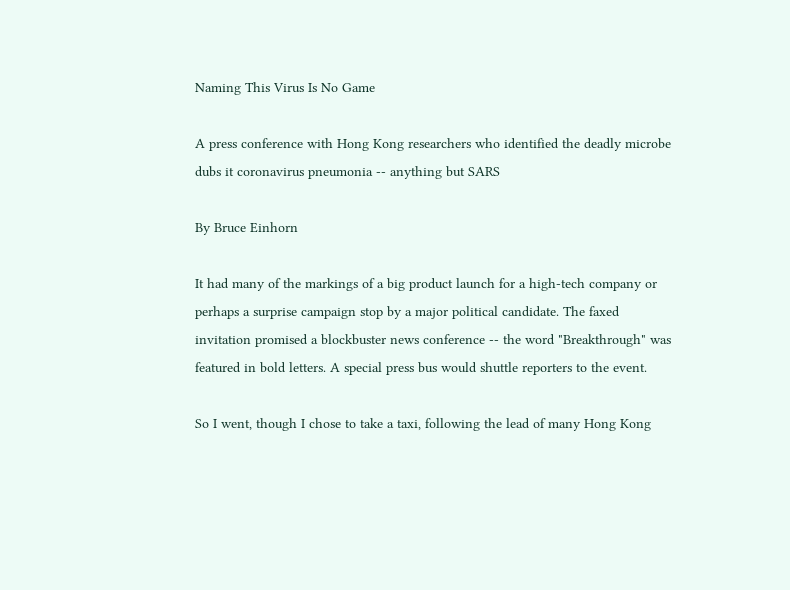Naming This Virus Is No Game

A press conference with Hong Kong researchers who identified the deadly microbe dubs it coronavirus pneumonia -- anything but SARS

By Bruce Einhorn

It had many of the markings of a big product launch for a high-tech company or perhaps a surprise campaign stop by a major political candidate. The faxed invitation promised a blockbuster news conference -- the word "Breakthrough" was featured in bold letters. A special press bus would shuttle reporters to the event.

So I went, though I chose to take a taxi, following the lead of many Hong Kong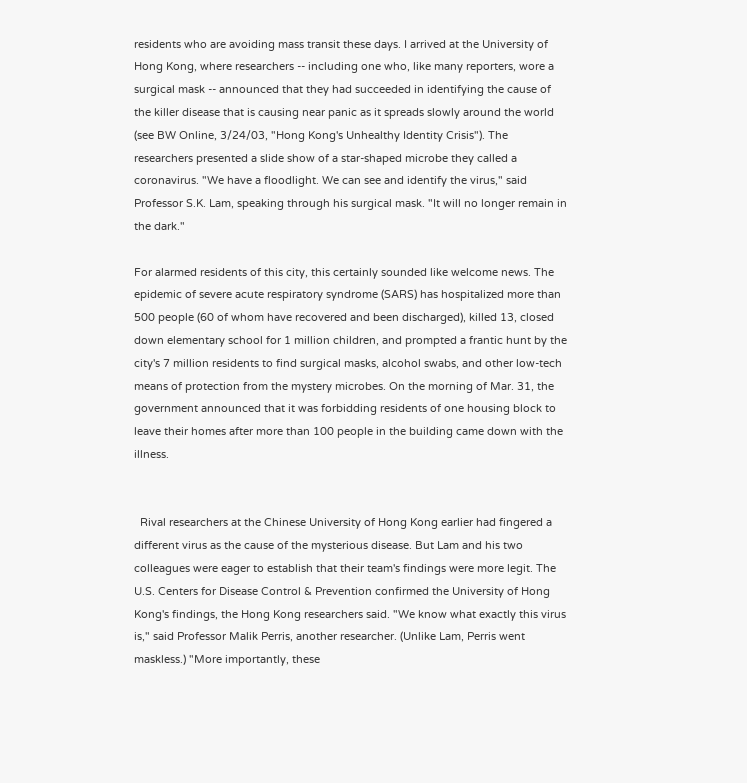residents who are avoiding mass transit these days. I arrived at the University of Hong Kong, where researchers -- including one who, like many reporters, wore a surgical mask -- announced that they had succeeded in identifying the cause of the killer disease that is causing near panic as it spreads slowly around the world (see BW Online, 3/24/03, "Hong Kong's Unhealthy Identity Crisis"). The researchers presented a slide show of a star-shaped microbe they called a coronavirus. "We have a floodlight. We can see and identify the virus," said Professor S.K. Lam, speaking through his surgical mask. "It will no longer remain in the dark."

For alarmed residents of this city, this certainly sounded like welcome news. The epidemic of severe acute respiratory syndrome (SARS) has hospitalized more than 500 people (60 of whom have recovered and been discharged), killed 13, closed down elementary school for 1 million children, and prompted a frantic hunt by the city's 7 million residents to find surgical masks, alcohol swabs, and other low-tech means of protection from the mystery microbes. On the morning of Mar. 31, the government announced that it was forbidding residents of one housing block to leave their homes after more than 100 people in the building came down with the illness.


  Rival researchers at the Chinese University of Hong Kong earlier had fingered a different virus as the cause of the mysterious disease. But Lam and his two colleagues were eager to establish that their team's findings were more legit. The U.S. Centers for Disease Control & Prevention confirmed the University of Hong Kong's findings, the Hong Kong researchers said. "We know what exactly this virus is," said Professor Malik Perris, another researcher. (Unlike Lam, Perris went maskless.) "More importantly, these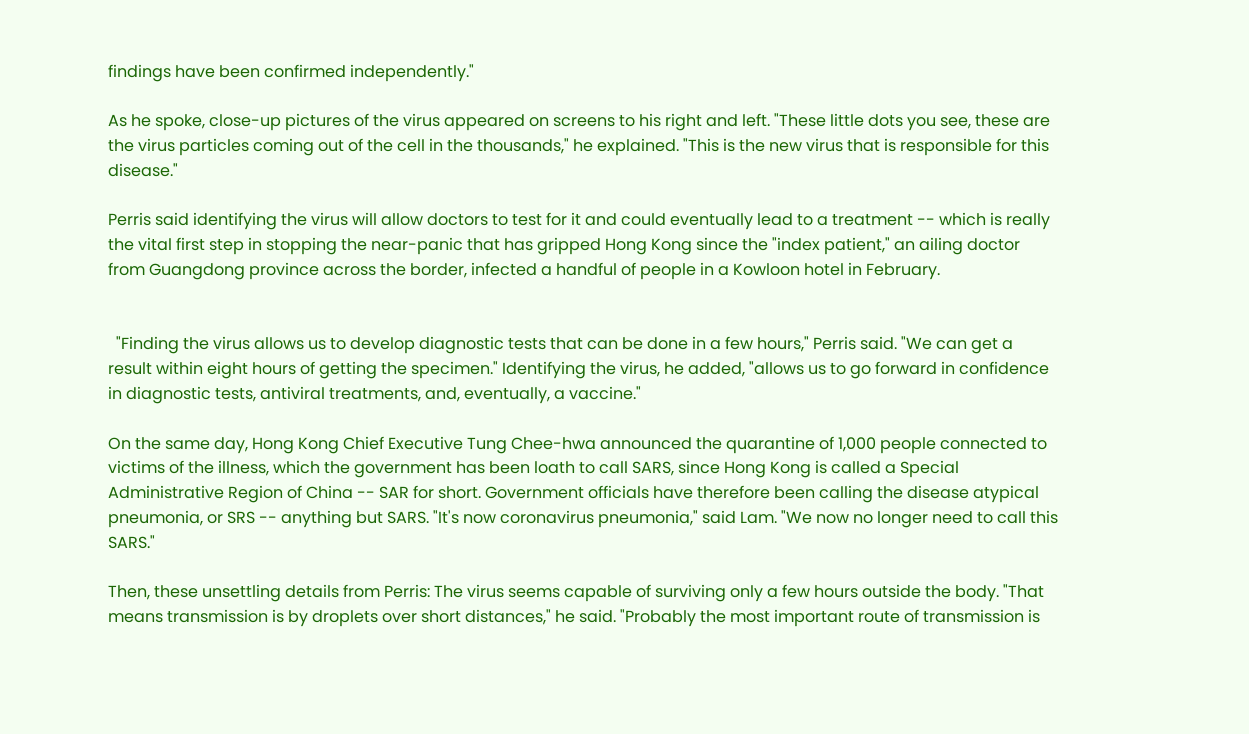findings have been confirmed independently."

As he spoke, close-up pictures of the virus appeared on screens to his right and left. "These little dots you see, these are the virus particles coming out of the cell in the thousands," he explained. "This is the new virus that is responsible for this disease."

Perris said identifying the virus will allow doctors to test for it and could eventually lead to a treatment -- which is really the vital first step in stopping the near-panic that has gripped Hong Kong since the "index patient," an ailing doctor from Guangdong province across the border, infected a handful of people in a Kowloon hotel in February.


  "Finding the virus allows us to develop diagnostic tests that can be done in a few hours," Perris said. "We can get a result within eight hours of getting the specimen." Identifying the virus, he added, "allows us to go forward in confidence in diagnostic tests, antiviral treatments, and, eventually, a vaccine."

On the same day, Hong Kong Chief Executive Tung Chee-hwa announced the quarantine of 1,000 people connected to victims of the illness, which the government has been loath to call SARS, since Hong Kong is called a Special Administrative Region of China -- SAR for short. Government officials have therefore been calling the disease atypical pneumonia, or SRS -- anything but SARS. "It's now coronavirus pneumonia," said Lam. "We now no longer need to call this SARS."

Then, these unsettling details from Perris: The virus seems capable of surviving only a few hours outside the body. "That means transmission is by droplets over short distances," he said. "Probably the most important route of transmission is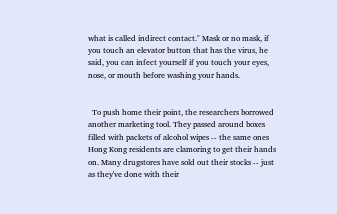what is called indirect contact." Mask or no mask, if you touch an elevator button that has the virus, he said, you can infect yourself if you touch your eyes, nose, or mouth before washing your hands.


  To push home their point, the researchers borrowed another marketing tool. They passed around boxes filled with packets of alcohol wipes -- the same ones Hong Kong residents are clamoring to get their hands on. Many drugstores have sold out their stocks -- just as they've done with their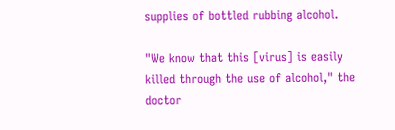supplies of bottled rubbing alcohol.

"We know that this [virus] is easily killed through the use of alcohol," the doctor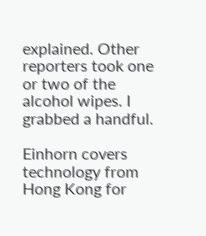explained. Other reporters took one or two of the alcohol wipes. I grabbed a handful.

Einhorn covers technology from Hong Kong for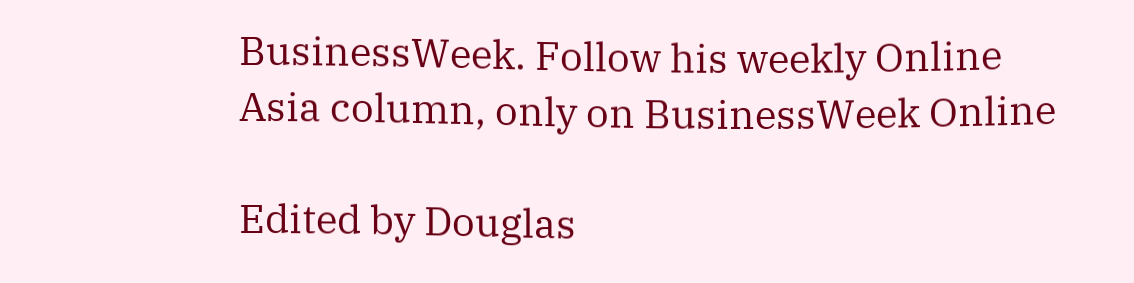BusinessWeek. Follow his weekly Online Asia column, only on BusinessWeek Online

Edited by Douglas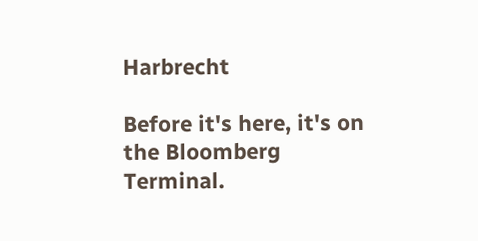Harbrecht

Before it's here, it's on the Bloomberg Terminal.